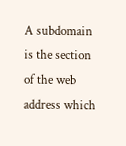A subdomain is the section of the web address which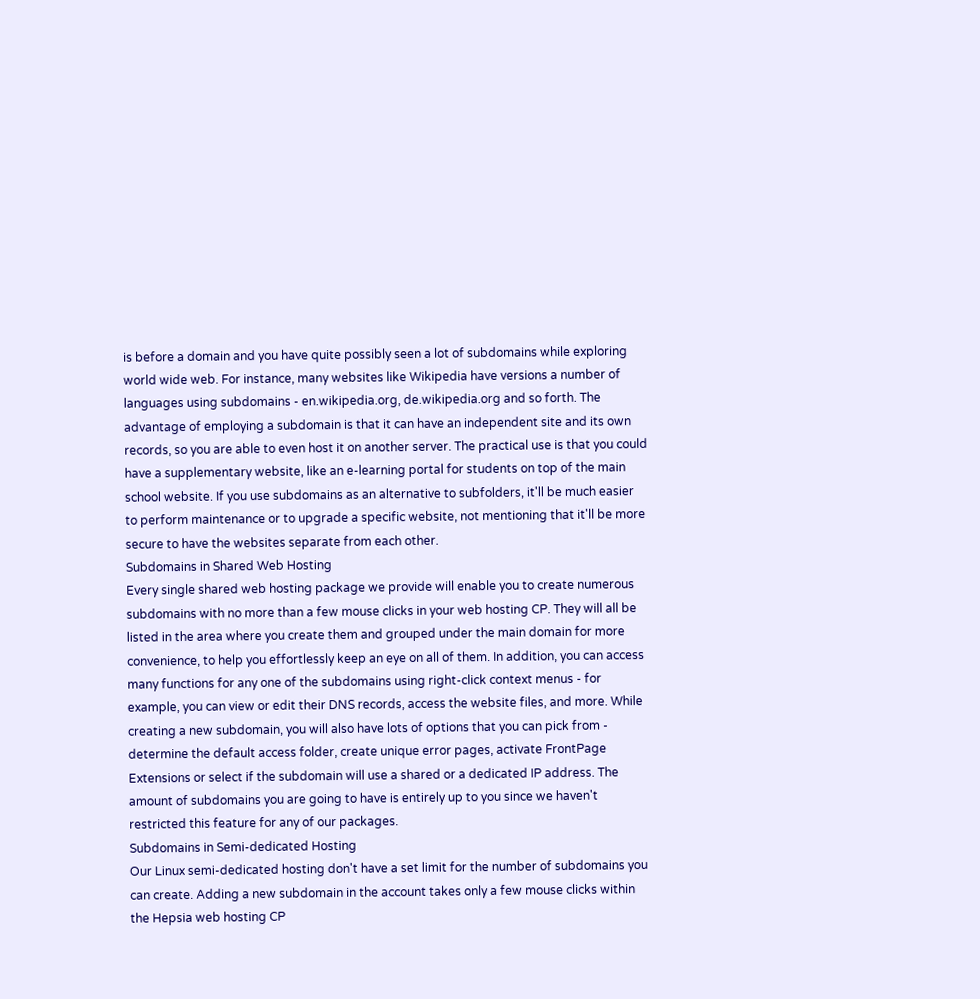is before a domain and you have quite possibly seen a lot of subdomains while exploring world wide web. For instance, many websites like Wikipedia have versions a number of languages using subdomains - en.wikipedia.org, de.wikipedia.org and so forth. The advantage of employing a subdomain is that it can have an independent site and its own records, so you are able to even host it on another server. The practical use is that you could have a supplementary website, like an e-learning portal for students on top of the main school website. If you use subdomains as an alternative to subfolders, it'll be much easier to perform maintenance or to upgrade a specific website, not mentioning that it'll be more secure to have the websites separate from each other.
Subdomains in Shared Web Hosting
Every single shared web hosting package we provide will enable you to create numerous subdomains with no more than a few mouse clicks in your web hosting CP. They will all be listed in the area where you create them and grouped under the main domain for more convenience, to help you effortlessly keep an eye on all of them. In addition, you can access many functions for any one of the subdomains using right-click context menus - for example, you can view or edit their DNS records, access the website files, and more. While creating a new subdomain, you will also have lots of options that you can pick from - determine the default access folder, create unique error pages, activate FrontPage Extensions or select if the subdomain will use a shared or a dedicated IP address. The amount of subdomains you are going to have is entirely up to you since we haven't restricted this feature for any of our packages.
Subdomains in Semi-dedicated Hosting
Our Linux semi-dedicated hosting don't have a set limit for the number of subdomains you can create. Adding a new subdomain in the account takes only a few mouse clicks within the Hepsia web hosting CP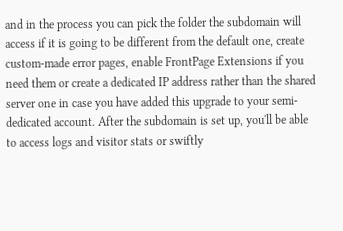and in the process you can pick the folder the subdomain will access if it is going to be different from the default one, create custom-made error pages, enable FrontPage Extensions if you need them or create a dedicated IP address rather than the shared server one in case you have added this upgrade to your semi-dedicated account. After the subdomain is set up, you'll be able to access logs and visitor stats or swiftly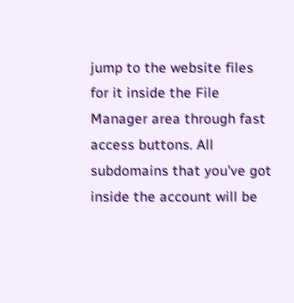jump to the website files for it inside the File Manager area through fast access buttons. All subdomains that you've got inside the account will be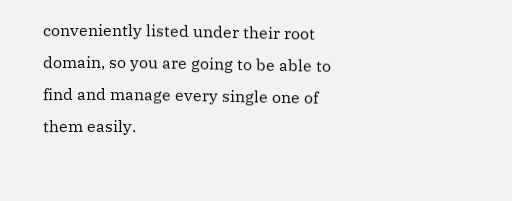conveniently listed under their root domain, so you are going to be able to find and manage every single one of them easily.